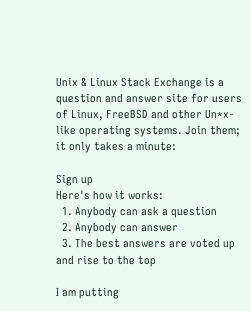Unix & Linux Stack Exchange is a question and answer site for users of Linux, FreeBSD and other Un*x-like operating systems. Join them; it only takes a minute:

Sign up
Here's how it works:
  1. Anybody can ask a question
  2. Anybody can answer
  3. The best answers are voted up and rise to the top

I am putting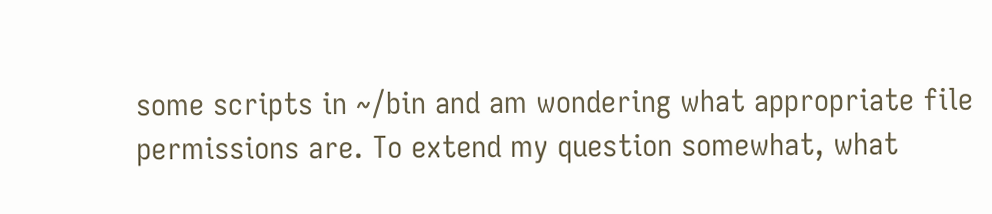some scripts in ~/bin and am wondering what appropriate file permissions are. To extend my question somewhat, what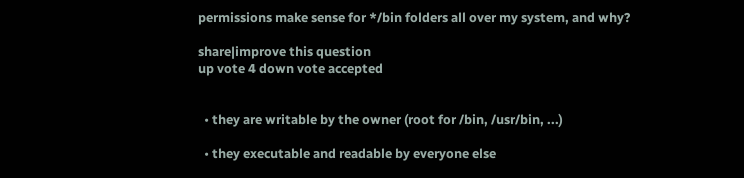permissions make sense for */bin folders all over my system, and why?

share|improve this question
up vote 4 down vote accepted


  • they are writable by the owner (root for /bin, /usr/bin, ...)

  • they executable and readable by everyone else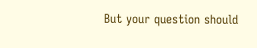But your question should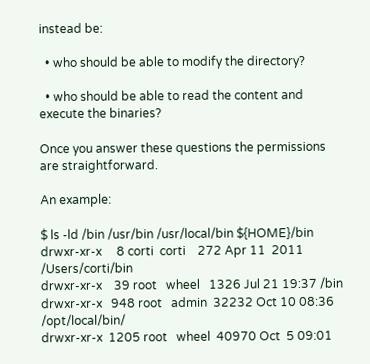instead be:

  • who should be able to modify the directory?

  • who should be able to read the content and execute the binaries?

Once you answer these questions the permissions are straightforward.

An example:

$ ls -ld /bin /usr/bin /usr/local/bin ${HOME}/bin
drwxr-xr-x     8 corti  corti    272 Apr 11  2011 /Users/corti/bin
drwxr-xr-x    39 root   wheel   1326 Jul 21 19:37 /bin
drwxr-xr-x   948 root   admin  32232 Oct 10 08:36 /opt/local/bin/
drwxr-xr-x  1205 root   wheel  40970 Oct  5 09:01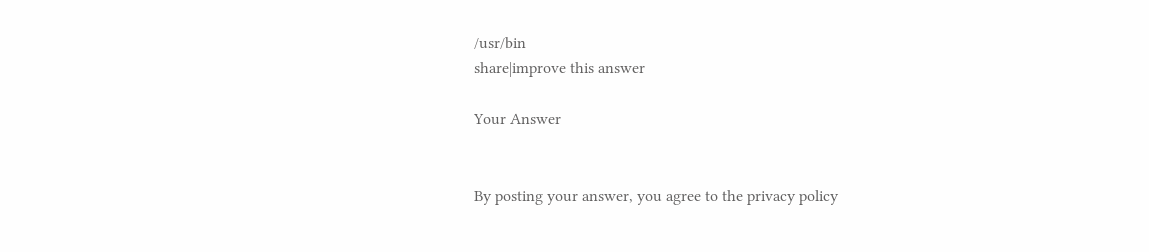/usr/bin
share|improve this answer

Your Answer


By posting your answer, you agree to the privacy policy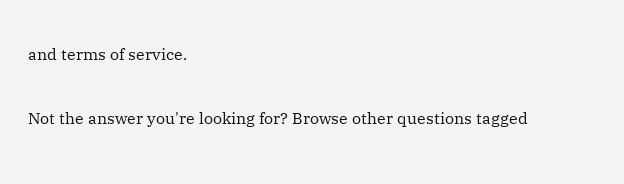and terms of service.

Not the answer you're looking for? Browse other questions tagged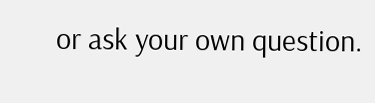or ask your own question.